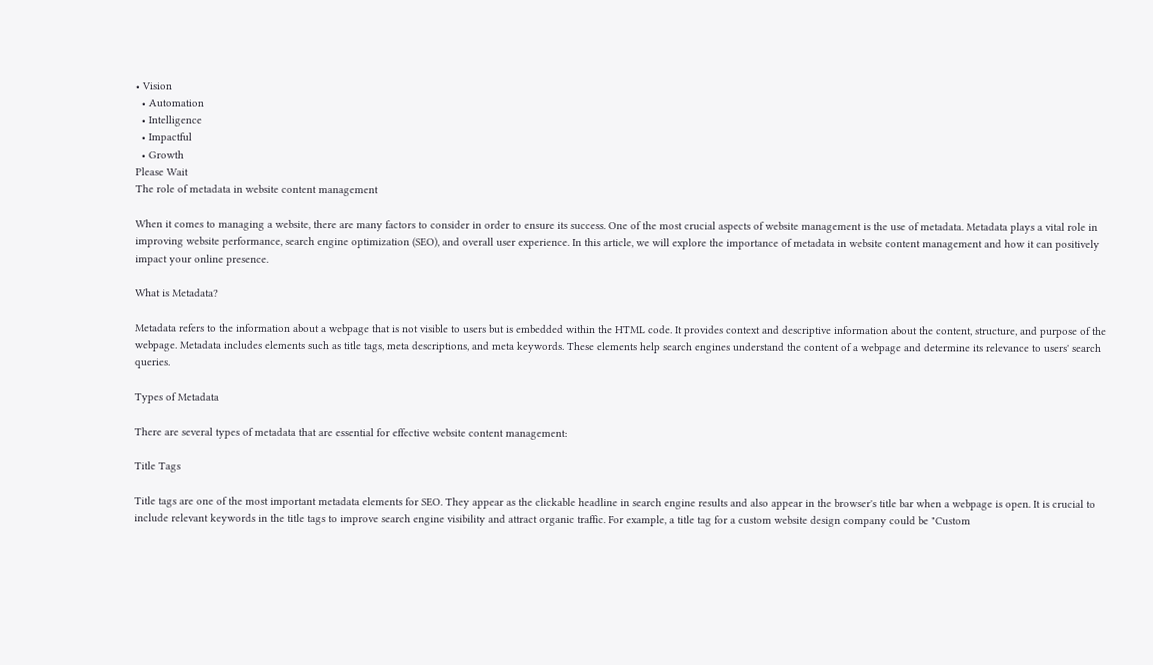• Vision
  • Automation
  • Intelligence
  • Impactful
  • Growth
Please Wait
The role of metadata in website content management

When it comes to managing a website, there are many factors to consider in order to ensure its success. One of the most crucial aspects of website management is the use of metadata. Metadata plays a vital role in improving website performance, search engine optimization (SEO), and overall user experience. In this article, we will explore the importance of metadata in website content management and how it can positively impact your online presence.

What is Metadata?

Metadata refers to the information about a webpage that is not visible to users but is embedded within the HTML code. It provides context and descriptive information about the content, structure, and purpose of the webpage. Metadata includes elements such as title tags, meta descriptions, and meta keywords. These elements help search engines understand the content of a webpage and determine its relevance to users' search queries.

Types of Metadata

There are several types of metadata that are essential for effective website content management:

Title Tags

Title tags are one of the most important metadata elements for SEO. They appear as the clickable headline in search engine results and also appear in the browser's title bar when a webpage is open. It is crucial to include relevant keywords in the title tags to improve search engine visibility and attract organic traffic. For example, a title tag for a custom website design company could be "Custom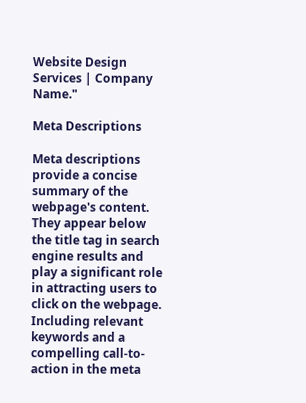Website Design Services | Company Name."

Meta Descriptions

Meta descriptions provide a concise summary of the webpage's content. They appear below the title tag in search engine results and play a significant role in attracting users to click on the webpage. Including relevant keywords and a compelling call-to-action in the meta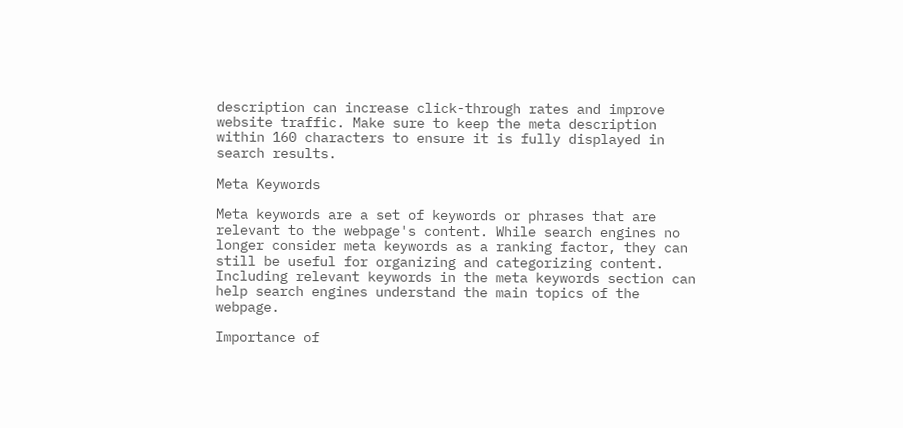description can increase click-through rates and improve website traffic. Make sure to keep the meta description within 160 characters to ensure it is fully displayed in search results.

Meta Keywords

Meta keywords are a set of keywords or phrases that are relevant to the webpage's content. While search engines no longer consider meta keywords as a ranking factor, they can still be useful for organizing and categorizing content. Including relevant keywords in the meta keywords section can help search engines understand the main topics of the webpage.

Importance of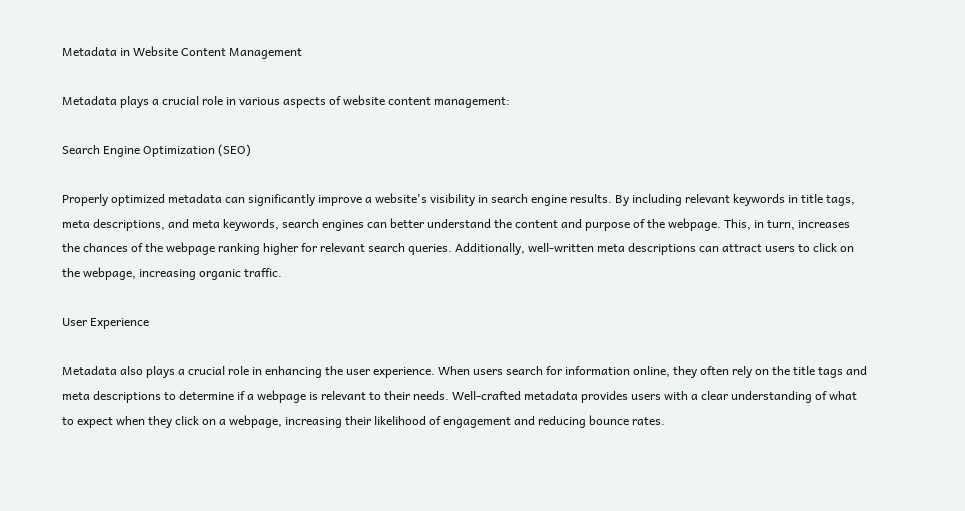Metadata in Website Content Management

Metadata plays a crucial role in various aspects of website content management:

Search Engine Optimization (SEO)

Properly optimized metadata can significantly improve a website's visibility in search engine results. By including relevant keywords in title tags, meta descriptions, and meta keywords, search engines can better understand the content and purpose of the webpage. This, in turn, increases the chances of the webpage ranking higher for relevant search queries. Additionally, well-written meta descriptions can attract users to click on the webpage, increasing organic traffic.

User Experience

Metadata also plays a crucial role in enhancing the user experience. When users search for information online, they often rely on the title tags and meta descriptions to determine if a webpage is relevant to their needs. Well-crafted metadata provides users with a clear understanding of what to expect when they click on a webpage, increasing their likelihood of engagement and reducing bounce rates.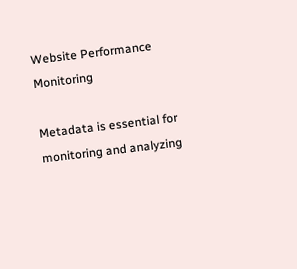Website Performance Monitoring

Metadata is essential for monitoring and analyzing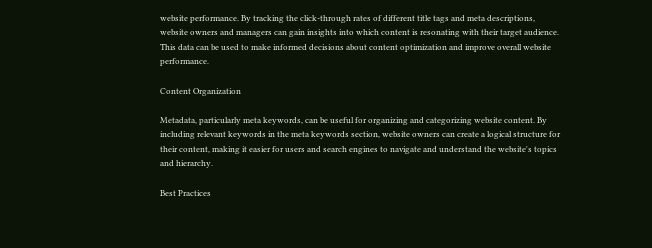website performance. By tracking the click-through rates of different title tags and meta descriptions, website owners and managers can gain insights into which content is resonating with their target audience. This data can be used to make informed decisions about content optimization and improve overall website performance.

Content Organization

Metadata, particularly meta keywords, can be useful for organizing and categorizing website content. By including relevant keywords in the meta keywords section, website owners can create a logical structure for their content, making it easier for users and search engines to navigate and understand the website's topics and hierarchy.

Best Practices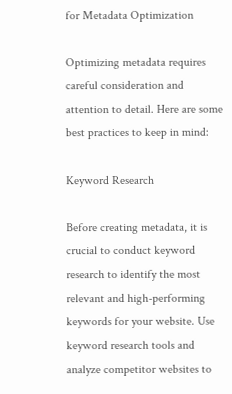for Metadata Optimization

Optimizing metadata requires careful consideration and attention to detail. Here are some best practices to keep in mind:

Keyword Research

Before creating metadata, it is crucial to conduct keyword research to identify the most relevant and high-performing keywords for your website. Use keyword research tools and analyze competitor websites to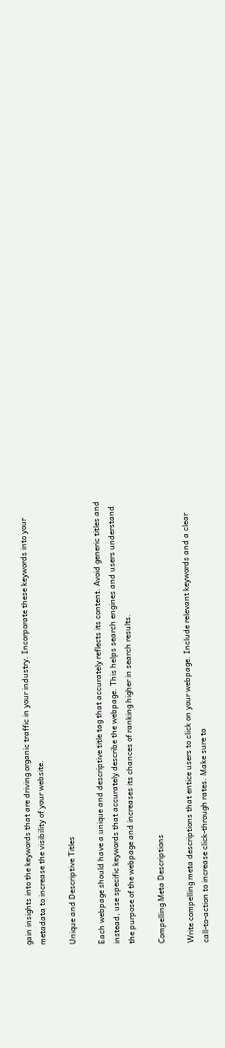gain insights into the keywords that are driving organic traffic in your industry. Incorporate these keywords into your metadata to increase the visibility of your website.

Unique and Descriptive Titles

Each webpage should have a unique and descriptive title tag that accurately reflects its content. Avoid generic titles and instead, use specific keywords that accurately describe the webpage. This helps search engines and users understand the purpose of the webpage and increases its chances of ranking higher in search results.

Compelling Meta Descriptions

Write compelling meta descriptions that entice users to click on your webpage. Include relevant keywords and a clear call-to-action to increase click-through rates. Make sure to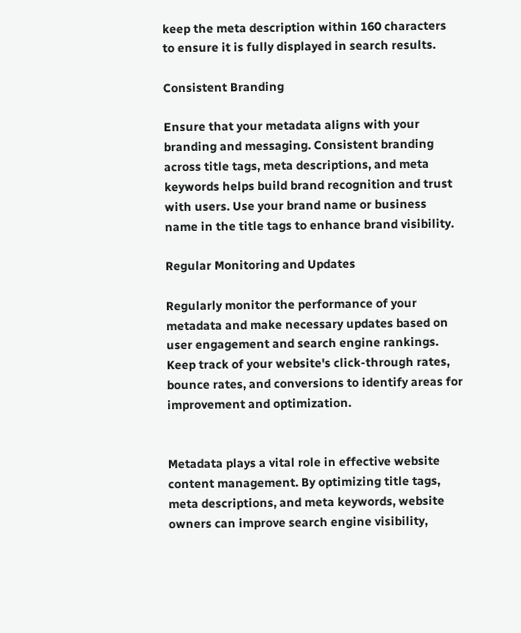keep the meta description within 160 characters to ensure it is fully displayed in search results.

Consistent Branding

Ensure that your metadata aligns with your branding and messaging. Consistent branding across title tags, meta descriptions, and meta keywords helps build brand recognition and trust with users. Use your brand name or business name in the title tags to enhance brand visibility.

Regular Monitoring and Updates

Regularly monitor the performance of your metadata and make necessary updates based on user engagement and search engine rankings. Keep track of your website's click-through rates, bounce rates, and conversions to identify areas for improvement and optimization.


Metadata plays a vital role in effective website content management. By optimizing title tags, meta descriptions, and meta keywords, website owners can improve search engine visibility,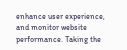enhance user experience, and monitor website performance. Taking the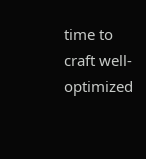time to craft well-optimized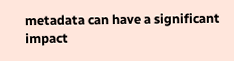metadata can have a significant impact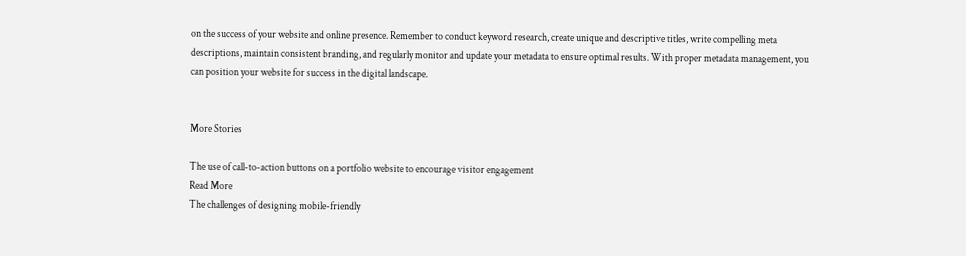on the success of your website and online presence. Remember to conduct keyword research, create unique and descriptive titles, write compelling meta descriptions, maintain consistent branding, and regularly monitor and update your metadata to ensure optimal results. With proper metadata management, you can position your website for success in the digital landscape.


More Stories

The use of call-to-action buttons on a portfolio website to encourage visitor engagement
Read More
The challenges of designing mobile-friendly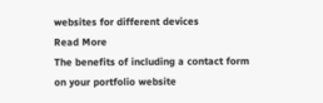websites for different devices
Read More
The benefits of including a contact form on your portfolio website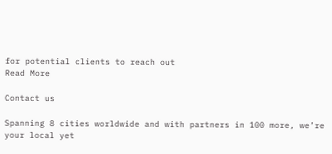for potential clients to reach out
Read More

Contact us

Spanning 8 cities worldwide and with partners in 100 more, we’re your local yet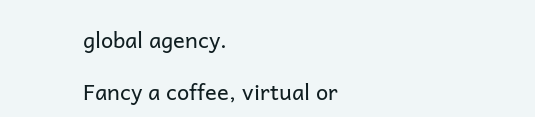global agency.

Fancy a coffee, virtual or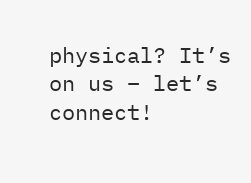physical? It’s on us – let’s connect!